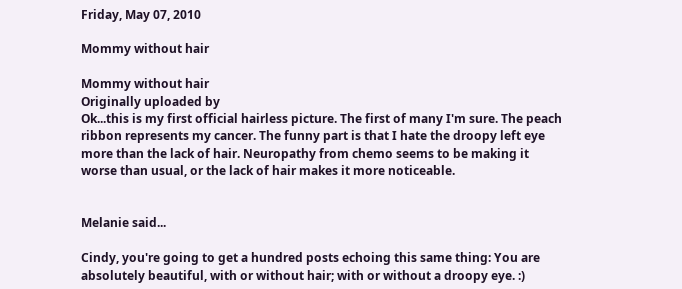Friday, May 07, 2010

Mommy without hair

Mommy without hair
Originally uploaded by
Ok...this is my first official hairless picture. The first of many I'm sure. The peach ribbon represents my cancer. The funny part is that I hate the droopy left eye more than the lack of hair. Neuropathy from chemo seems to be making it worse than usual, or the lack of hair makes it more noticeable.


Melanie said...

Cindy, you're going to get a hundred posts echoing this same thing: You are absolutely beautiful, with or without hair; with or without a droopy eye. :)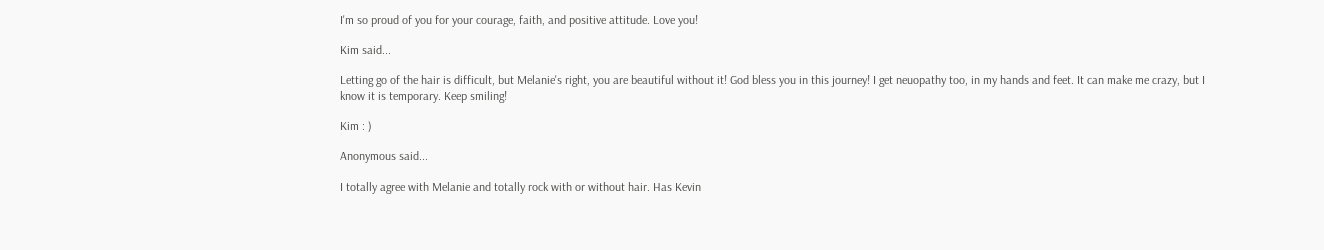I'm so proud of you for your courage, faith, and positive attitude. Love you!

Kim said...

Letting go of the hair is difficult, but Melanie's right, you are beautiful without it! God bless you in this journey! I get neuopathy too, in my hands and feet. It can make me crazy, but I know it is temporary. Keep smiling!

Kim : )

Anonymous said...

I totally agree with Melanie and totally rock with or without hair. Has Kevin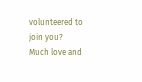volunteered to join you?
Much love and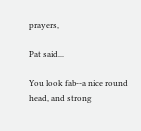prayers,

Pat said...

You look fab--a nice round head, and strong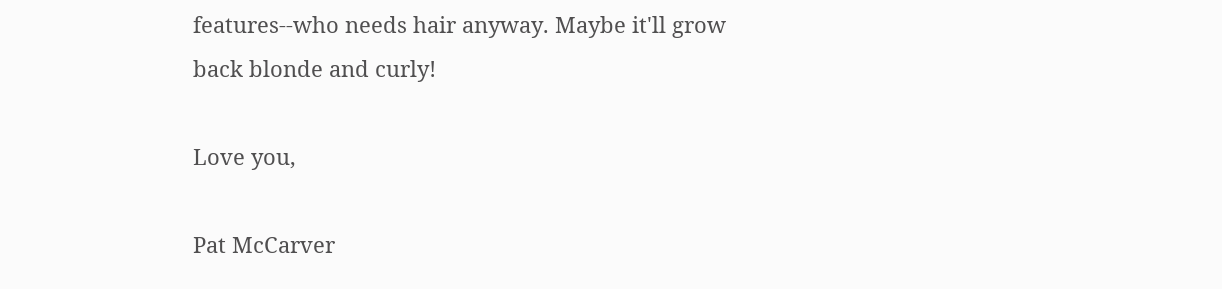features--who needs hair anyway. Maybe it'll grow back blonde and curly!

Love you,

Pat McCarver